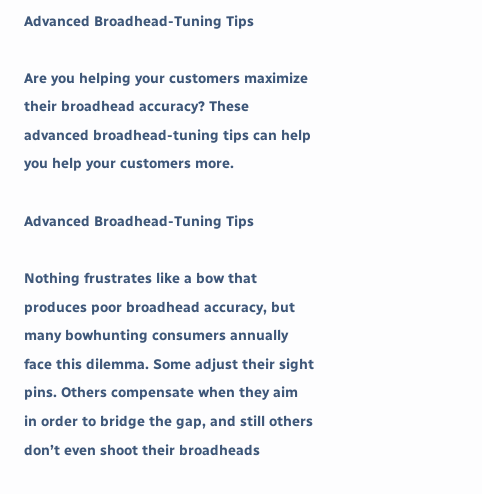Advanced Broadhead-Tuning Tips

Are you helping your customers maximize their broadhead accuracy? These advanced broadhead-tuning tips can help you help your customers more.

Advanced Broadhead-Tuning Tips

Nothing frustrates like a bow that produces poor broadhead accuracy, but many bowhunting consumers annually face this dilemma. Some adjust their sight pins. Others compensate when they aim in order to bridge the gap, and still others don’t even shoot their broadheads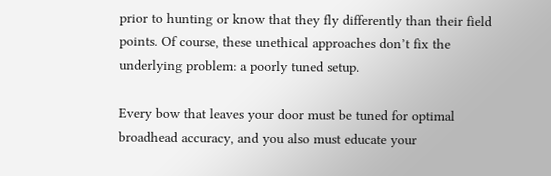prior to hunting or know that they fly differently than their field points. Of course, these unethical approaches don’t fix the underlying problem: a poorly tuned setup.

Every bow that leaves your door must be tuned for optimal broadhead accuracy, and you also must educate your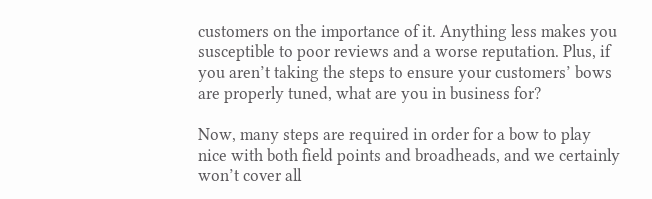customers on the importance of it. Anything less makes you susceptible to poor reviews and a worse reputation. Plus, if you aren’t taking the steps to ensure your customers’ bows are properly tuned, what are you in business for?

Now, many steps are required in order for a bow to play nice with both field points and broadheads, and we certainly won’t cover all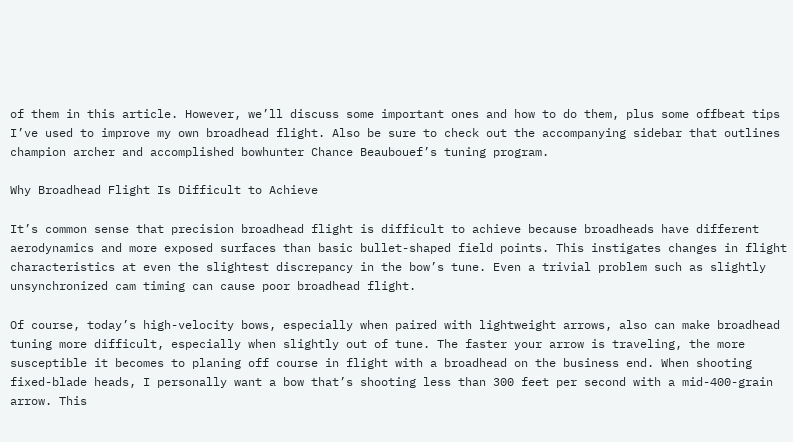of them in this article. However, we’ll discuss some important ones and how to do them, plus some offbeat tips I’ve used to improve my own broadhead flight. Also be sure to check out the accompanying sidebar that outlines champion archer and accomplished bowhunter Chance Beaubouef’s tuning program.

Why Broadhead Flight Is Difficult to Achieve

It’s common sense that precision broadhead flight is difficult to achieve because broadheads have different aerodynamics and more exposed surfaces than basic bullet-shaped field points. This instigates changes in flight characteristics at even the slightest discrepancy in the bow’s tune. Even a trivial problem such as slightly unsynchronized cam timing can cause poor broadhead flight.

Of course, today’s high-velocity bows, especially when paired with lightweight arrows, also can make broadhead tuning more difficult, especially when slightly out of tune. The faster your arrow is traveling, the more susceptible it becomes to planing off course in flight with a broadhead on the business end. When shooting fixed-blade heads, I personally want a bow that’s shooting less than 300 feet per second with a mid-400-grain arrow. This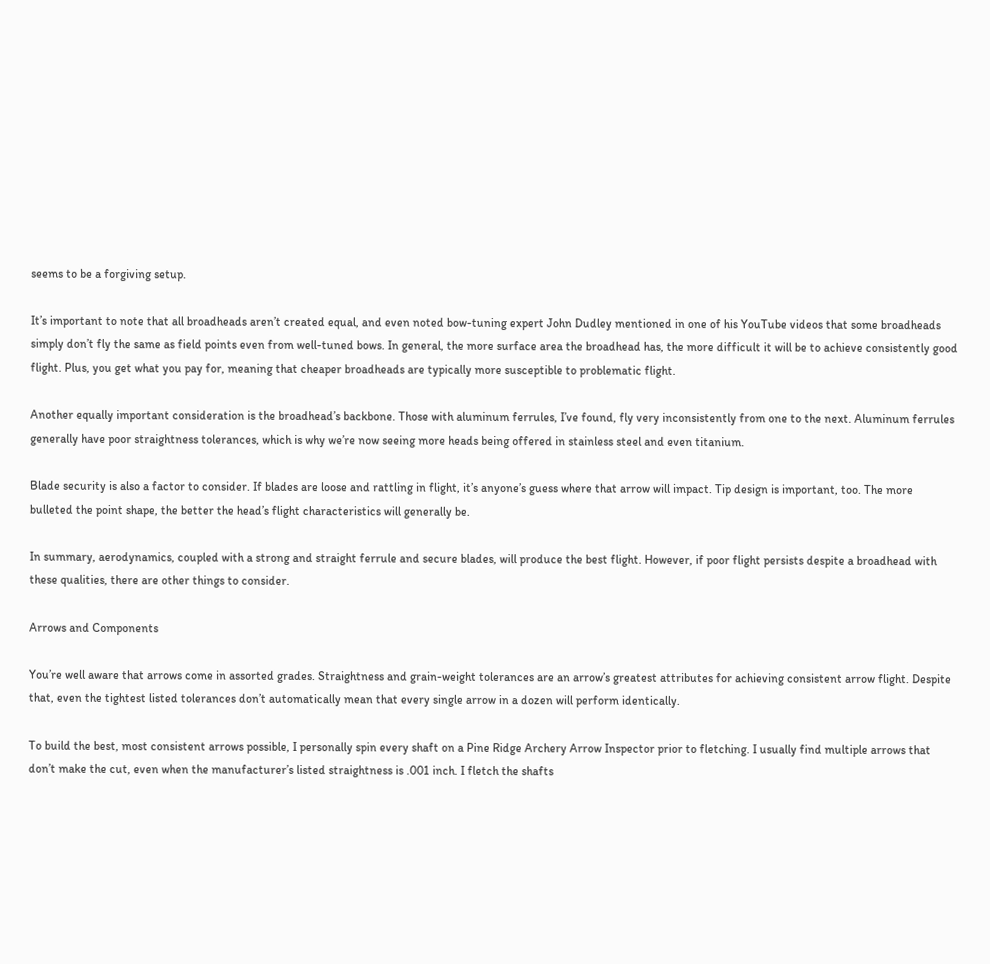seems to be a forgiving setup.

It’s important to note that all broadheads aren’t created equal, and even noted bow-tuning expert John Dudley mentioned in one of his YouTube videos that some broadheads simply don’t fly the same as field points even from well-tuned bows. In general, the more surface area the broadhead has, the more difficult it will be to achieve consistently good flight. Plus, you get what you pay for, meaning that cheaper broadheads are typically more susceptible to problematic flight.

Another equally important consideration is the broadhead’s backbone. Those with aluminum ferrules, I’ve found, fly very inconsistently from one to the next. Aluminum ferrules generally have poor straightness tolerances, which is why we’re now seeing more heads being offered in stainless steel and even titanium.

Blade security is also a factor to consider. If blades are loose and rattling in flight, it’s anyone’s guess where that arrow will impact. Tip design is important, too. The more bulleted the point shape, the better the head’s flight characteristics will generally be.

In summary, aerodynamics, coupled with a strong and straight ferrule and secure blades, will produce the best flight. However, if poor flight persists despite a broadhead with these qualities, there are other things to consider.

Arrows and Components

You’re well aware that arrows come in assorted grades. Straightness and grain-weight tolerances are an arrow’s greatest attributes for achieving consistent arrow flight. Despite that, even the tightest listed tolerances don’t automatically mean that every single arrow in a dozen will perform identically.

To build the best, most consistent arrows possible, I personally spin every shaft on a Pine Ridge Archery Arrow Inspector prior to fletching. I usually find multiple arrows that don’t make the cut, even when the manufacturer’s listed straightness is .001 inch. I fletch the shafts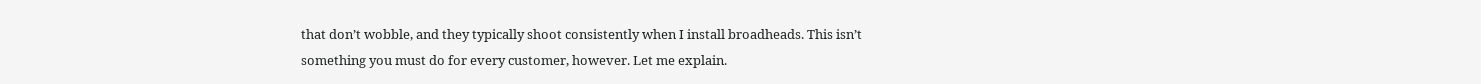that don’t wobble, and they typically shoot consistently when I install broadheads. This isn’t something you must do for every customer, however. Let me explain.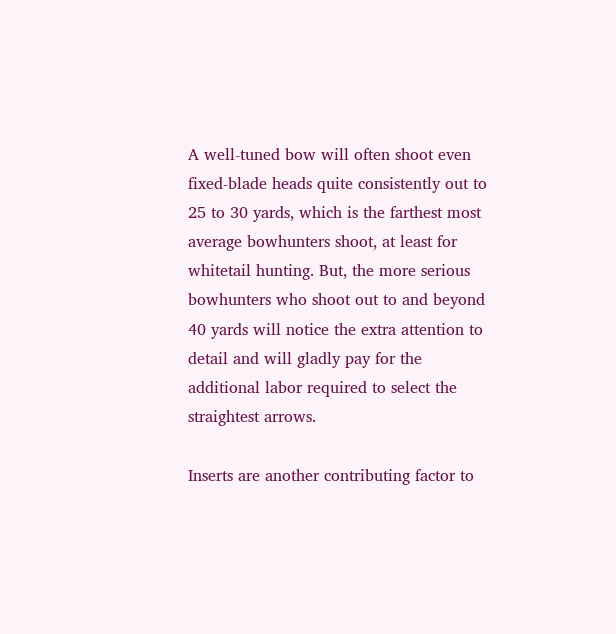A well-tuned bow will often shoot even fixed-blade heads quite consistently out to 25 to 30 yards, which is the farthest most average bowhunters shoot, at least for whitetail hunting. But, the more serious bowhunters who shoot out to and beyond 40 yards will notice the extra attention to detail and will gladly pay for the additional labor required to select the straightest arrows.

Inserts are another contributing factor to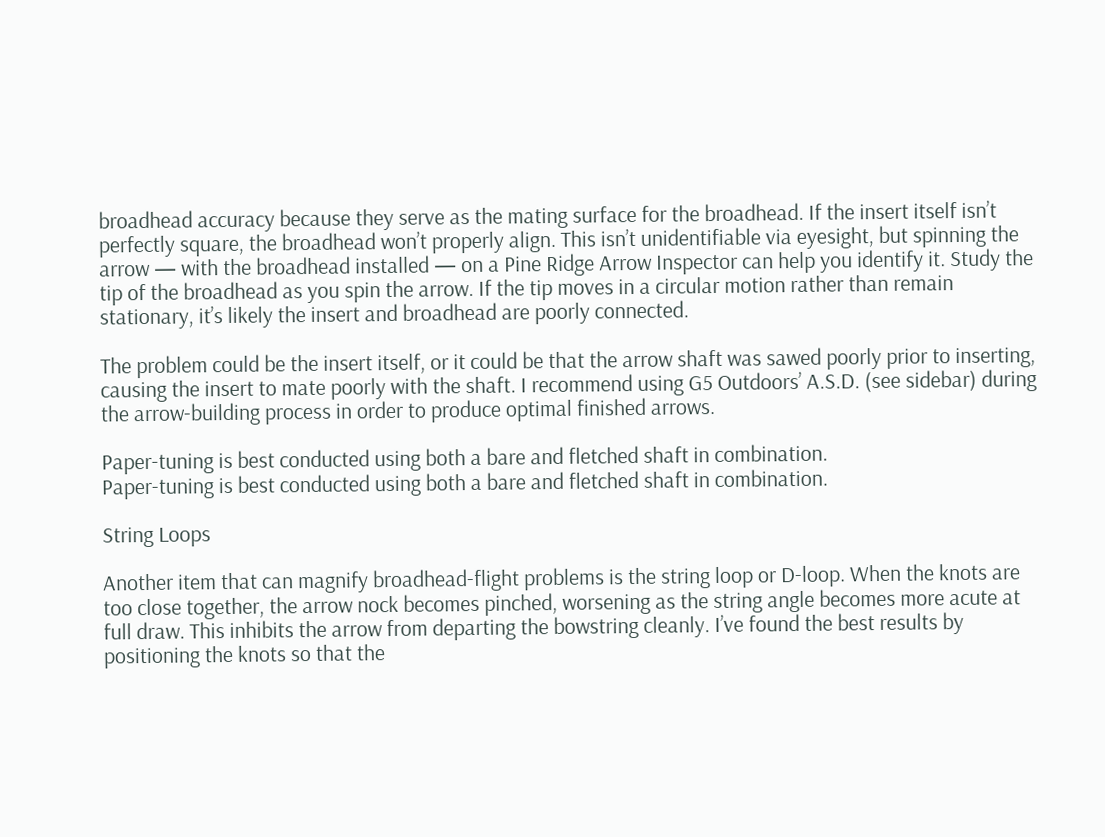broadhead accuracy because they serve as the mating surface for the broadhead. If the insert itself isn’t perfectly square, the broadhead won’t properly align. This isn’t unidentifiable via eyesight, but spinning the arrow — with the broadhead installed — on a Pine Ridge Arrow Inspector can help you identify it. Study the tip of the broadhead as you spin the arrow. If the tip moves in a circular motion rather than remain stationary, it’s likely the insert and broadhead are poorly connected.

The problem could be the insert itself, or it could be that the arrow shaft was sawed poorly prior to inserting, causing the insert to mate poorly with the shaft. I recommend using G5 Outdoors’ A.S.D. (see sidebar) during the arrow-building process in order to produce optimal finished arrows.

Paper-tuning is best conducted using both a bare and fletched shaft in combination.
Paper-tuning is best conducted using both a bare and fletched shaft in combination.

String Loops

Another item that can magnify broadhead-flight problems is the string loop or D-loop. When the knots are too close together, the arrow nock becomes pinched, worsening as the string angle becomes more acute at full draw. This inhibits the arrow from departing the bowstring cleanly. I’ve found the best results by positioning the knots so that the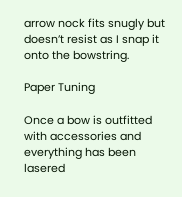arrow nock fits snugly but doesn’t resist as I snap it onto the bowstring.

Paper Tuning

Once a bow is outfitted with accessories and everything has been lasered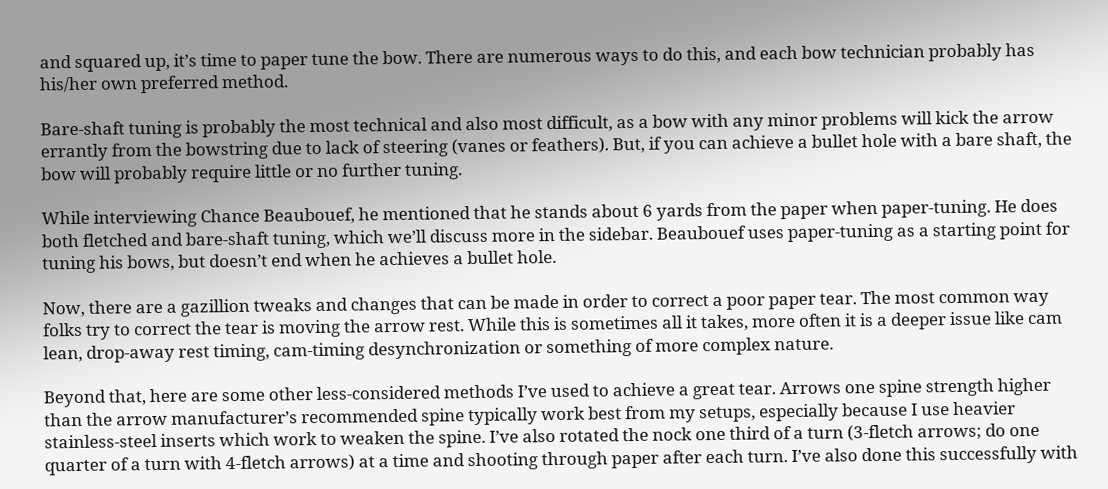and squared up, it’s time to paper tune the bow. There are numerous ways to do this, and each bow technician probably has his/her own preferred method.

Bare-shaft tuning is probably the most technical and also most difficult, as a bow with any minor problems will kick the arrow errantly from the bowstring due to lack of steering (vanes or feathers). But, if you can achieve a bullet hole with a bare shaft, the bow will probably require little or no further tuning.

While interviewing Chance Beaubouef, he mentioned that he stands about 6 yards from the paper when paper-tuning. He does both fletched and bare-shaft tuning, which we’ll discuss more in the sidebar. Beaubouef uses paper-tuning as a starting point for tuning his bows, but doesn’t end when he achieves a bullet hole.

Now, there are a gazillion tweaks and changes that can be made in order to correct a poor paper tear. The most common way folks try to correct the tear is moving the arrow rest. While this is sometimes all it takes, more often it is a deeper issue like cam lean, drop-away rest timing, cam-timing desynchronization or something of more complex nature.

Beyond that, here are some other less-considered methods I’ve used to achieve a great tear. Arrows one spine strength higher than the arrow manufacturer’s recommended spine typically work best from my setups, especially because I use heavier stainless-steel inserts which work to weaken the spine. I’ve also rotated the nock one third of a turn (3-fletch arrows; do one quarter of a turn with 4-fletch arrows) at a time and shooting through paper after each turn. I’ve also done this successfully with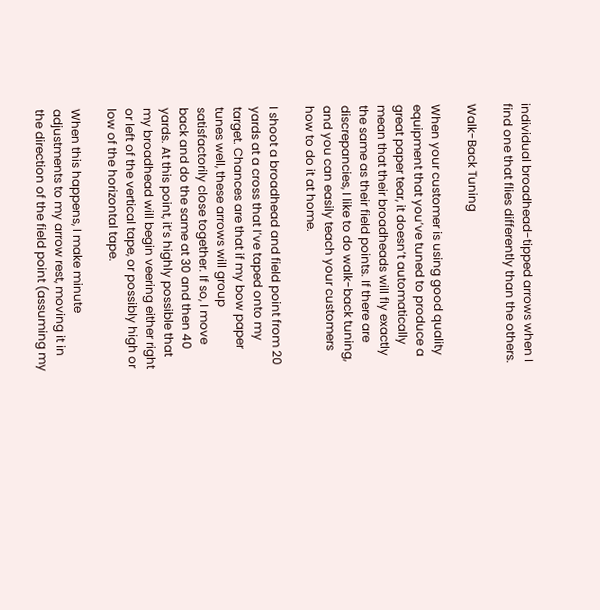individual broadhead-tipped arrows when I find one that flies differently than the others.

Walk-Back Tuning

When your customer is using good quality equipment that you’ve tuned to produce a great paper tear, it doesn’t automatically mean that their broadheads will fly exactly the same as their field points. If there are discrepancies, I like to do walk-back tuning, and you can easily teach your customers how to do it at home.

I shoot a broadhead and field point from 20 yards at a cross that I’ve taped onto my target. Chances are that if my bow paper tunes well, these arrows will group satisfactorily close together. If so, I move back and do the same at 30 and then 40 yards. At this point, it’s highly possible that my broadhead will begin veering either right or left of the vertical tape, or possibly high or low of the horizontal tape.

When this happens, I make minute adjustments to my arrow rest, moving it in the direction of the field point (assuming my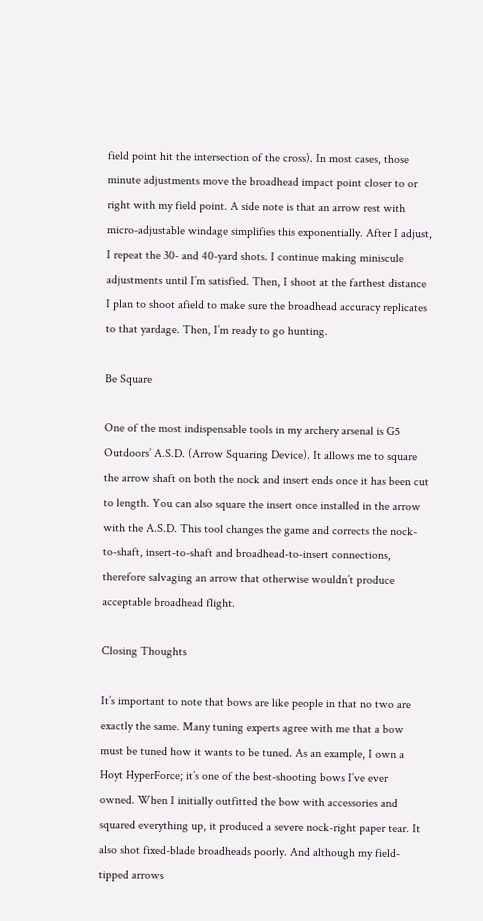field point hit the intersection of the cross). In most cases, those minute adjustments move the broadhead impact point closer to or right with my field point. A side note is that an arrow rest with micro-adjustable windage simplifies this exponentially. After I adjust, I repeat the 30- and 40-yard shots. I continue making miniscule adjustments until I’m satisfied. Then, I shoot at the farthest distance I plan to shoot afield to make sure the broadhead accuracy replicates to that yardage. Then, I’m ready to go hunting.

Be Square

One of the most indispensable tools in my archery arsenal is G5 Outdoors’ A.S.D. (Arrow Squaring Device). It allows me to square the arrow shaft on both the nock and insert ends once it has been cut to length. You can also square the insert once installed in the arrow with the A.S.D. This tool changes the game and corrects the nock-to-shaft, insert-to-shaft and broadhead-to-insert connections, therefore salvaging an arrow that otherwise wouldn’t produce acceptable broadhead flight.

Closing Thoughts

It’s important to note that bows are like people in that no two are exactly the same. Many tuning experts agree with me that a bow must be tuned how it wants to be tuned. As an example, I own a Hoyt HyperForce; it’s one of the best-shooting bows I’ve ever owned. When I initially outfitted the bow with accessories and squared everything up, it produced a severe nock-right paper tear. It also shot fixed-blade broadheads poorly. And although my field-tipped arrows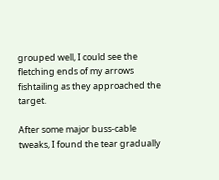grouped well, I could see the fletching ends of my arrows fishtailing as they approached the target.

After some major buss-cable tweaks, I found the tear gradually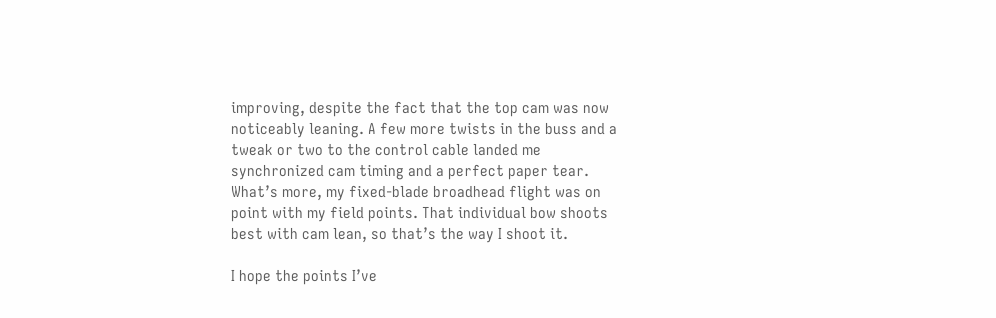improving, despite the fact that the top cam was now noticeably leaning. A few more twists in the buss and a tweak or two to the control cable landed me synchronized cam timing and a perfect paper tear. What’s more, my fixed-blade broadhead flight was on point with my field points. That individual bow shoots best with cam lean, so that’s the way I shoot it.

I hope the points I’ve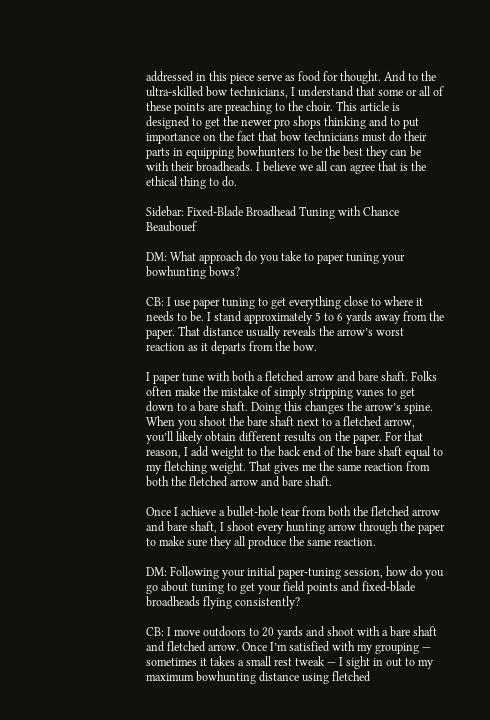addressed in this piece serve as food for thought. And to the ultra-skilled bow technicians, I understand that some or all of these points are preaching to the choir. This article is designed to get the newer pro shops thinking and to put importance on the fact that bow technicians must do their parts in equipping bowhunters to be the best they can be with their broadheads. I believe we all can agree that is the ethical thing to do.

Sidebar: Fixed-Blade Broadhead Tuning with Chance Beaubouef

DM: What approach do you take to paper tuning your bowhunting bows?

CB: I use paper tuning to get everything close to where it needs to be. I stand approximately 5 to 6 yards away from the paper. That distance usually reveals the arrow’s worst reaction as it departs from the bow.

I paper tune with both a fletched arrow and bare shaft. Folks often make the mistake of simply stripping vanes to get down to a bare shaft. Doing this changes the arrow’s spine. When you shoot the bare shaft next to a fletched arrow, you’ll likely obtain different results on the paper. For that reason, I add weight to the back end of the bare shaft equal to my fletching weight. That gives me the same reaction from both the fletched arrow and bare shaft.

Once I achieve a bullet-hole tear from both the fletched arrow and bare shaft, I shoot every hunting arrow through the paper to make sure they all produce the same reaction.

DM: Following your initial paper-tuning session, how do you go about tuning to get your field points and fixed-blade broadheads flying consistently?

CB: I move outdoors to 20 yards and shoot with a bare shaft and fletched arrow. Once I’m satisfied with my grouping — sometimes it takes a small rest tweak — I sight in out to my maximum bowhunting distance using fletched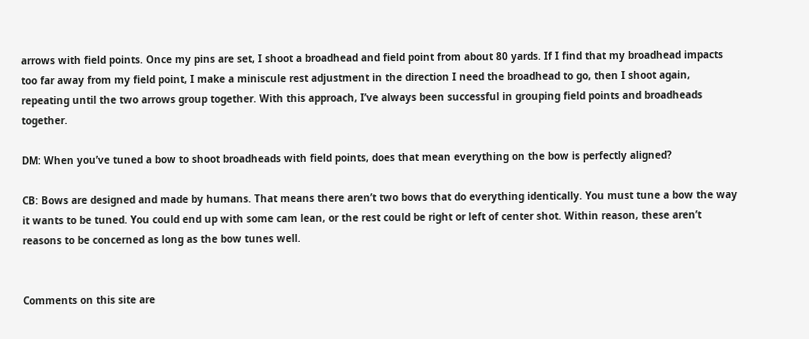arrows with field points. Once my pins are set, I shoot a broadhead and field point from about 80 yards. If I find that my broadhead impacts too far away from my field point, I make a miniscule rest adjustment in the direction I need the broadhead to go, then I shoot again, repeating until the two arrows group together. With this approach, I’ve always been successful in grouping field points and broadheads together.

DM: When you’ve tuned a bow to shoot broadheads with field points, does that mean everything on the bow is perfectly aligned?

CB: Bows are designed and made by humans. That means there aren’t two bows that do everything identically. You must tune a bow the way it wants to be tuned. You could end up with some cam lean, or the rest could be right or left of center shot. Within reason, these aren’t reasons to be concerned as long as the bow tunes well.


Comments on this site are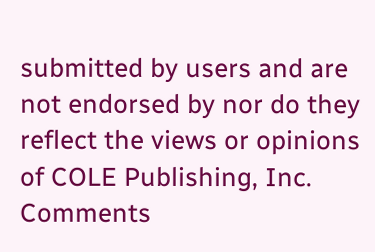submitted by users and are not endorsed by nor do they reflect the views or opinions of COLE Publishing, Inc. Comments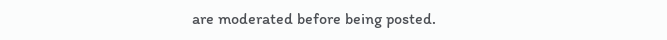are moderated before being posted.